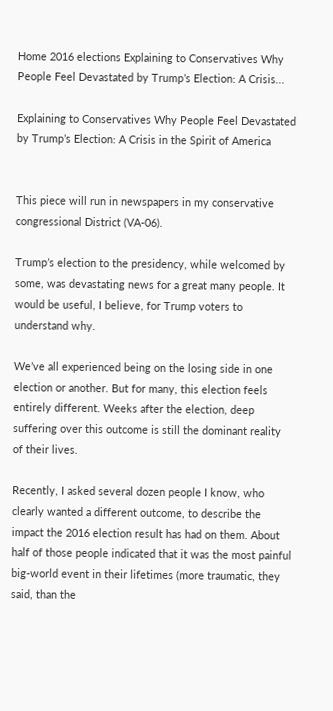Home 2016 elections Explaining to Conservatives Why People Feel Devastated by Trump’s Election: A Crisis...

Explaining to Conservatives Why People Feel Devastated by Trump’s Election: A Crisis in the Spirit of America


This piece will run in newspapers in my conservative congressional District (VA-06).

Trump’s election to the presidency, while welcomed by some, was devastating news for a great many people. It would be useful, I believe, for Trump voters to understand why.

We’ve all experienced being on the losing side in one election or another. But for many, this election feels entirely different. Weeks after the election, deep suffering over this outcome is still the dominant reality of their lives.

Recently, I asked several dozen people I know, who clearly wanted a different outcome, to describe the impact the 2016 election result has had on them. About half of those people indicated that it was the most painful big-world event in their lifetimes (more traumatic, they said, than the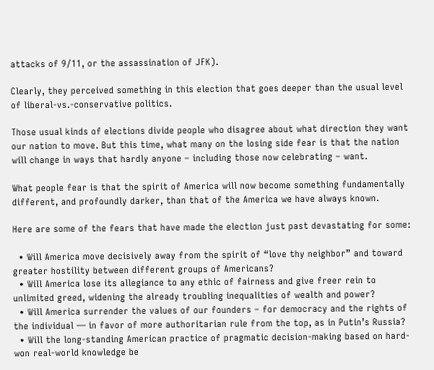attacks of 9/11, or the assassination of JFK).

Clearly, they perceived something in this election that goes deeper than the usual level of liberal-vs.-conservative politics.

Those usual kinds of elections divide people who disagree about what direction they want our nation to move. But this time, what many on the losing side fear is that the nation will change in ways that hardly anyone – including those now celebrating – want.

What people fear is that the spirit of America will now become something fundamentally different, and profoundly darker, than that of the America we have always known.

Here are some of the fears that have made the election just past devastating for some:

  • Will America move decisively away from the spirit of “love thy neighbor” and toward greater hostility between different groups of Americans?
  • Will America lose its allegiance to any ethic of fairness and give freer rein to unlimited greed, widening the already troubling inequalities of wealth and power?
  • Will America surrender the values of our founders – for democracy and the rights of the individual — in favor of more authoritarian rule from the top, as in Putin’s Russia?
  • Will the long-standing American practice of pragmatic decision-making based on hard-won real-world knowledge be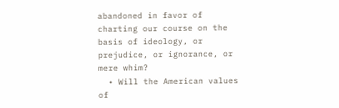abandoned in favor of charting our course on the basis of ideology, or prejudice, or ignorance, or mere whim?
  • Will the American values of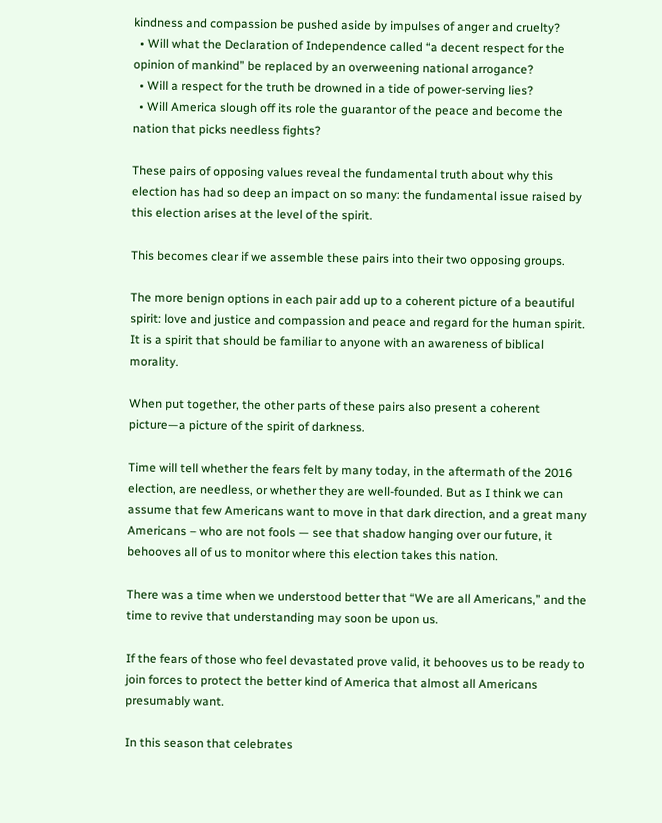kindness and compassion be pushed aside by impulses of anger and cruelty?
  • Will what the Declaration of Independence called “a decent respect for the opinion of mankind” be replaced by an overweening national arrogance?
  • Will a respect for the truth be drowned in a tide of power-serving lies?
  • Will America slough off its role the guarantor of the peace and become the nation that picks needless fights?

These pairs of opposing values reveal the fundamental truth about why this election has had so deep an impact on so many: the fundamental issue raised by this election arises at the level of the spirit.

This becomes clear if we assemble these pairs into their two opposing groups.

The more benign options in each pair add up to a coherent picture of a beautiful spirit: love and justice and compassion and peace and regard for the human spirit. It is a spirit that should be familiar to anyone with an awareness of biblical morality.

When put together, the other parts of these pairs also present a coherent picture—a picture of the spirit of darkness.

Time will tell whether the fears felt by many today, in the aftermath of the 2016 election, are needless, or whether they are well-founded. But as I think we can assume that few Americans want to move in that dark direction, and a great many Americans – who are not fools — see that shadow hanging over our future, it behooves all of us to monitor where this election takes this nation.

There was a time when we understood better that “We are all Americans,” and the time to revive that understanding may soon be upon us.

If the fears of those who feel devastated prove valid, it behooves us to be ready to join forces to protect the better kind of America that almost all Americans presumably want.

In this season that celebrates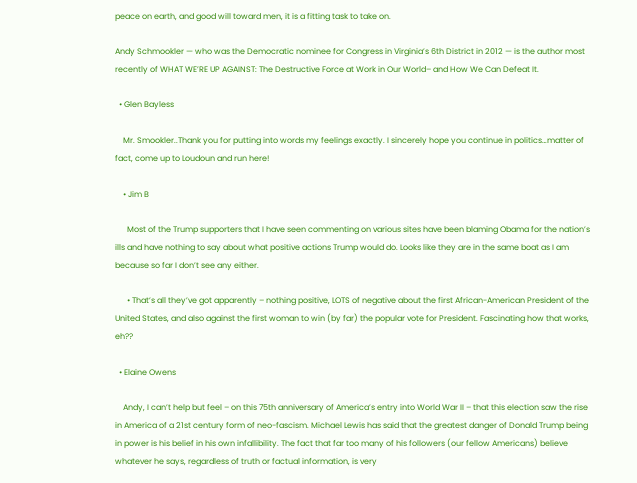peace on earth, and good will toward men, it is a fitting task to take on.

Andy Schmookler — who was the Democratic nominee for Congress in Virginia’s 6th District in 2012 — is the author most recently of WHAT WE’RE UP AGAINST: The Destructive Force at Work in Our World– and How We Can Defeat It.

  • Glen Bayless

    Mr. Smookler..Thank you for putting into words my feelings exactly. I sincerely hope you continue in politics…matter of fact, come up to Loudoun and run here!

    • Jim B

      Most of the Trump supporters that I have seen commenting on various sites have been blaming Obama for the nation’s ills and have nothing to say about what positive actions Trump would do. Looks like they are in the same boat as I am because so far I don’t see any either.

      • That’s all they’ve got apparently – nothing positive, LOTS of negative about the first African-American President of the United States, and also against the first woman to win (by far) the popular vote for President. Fascinating how that works, eh??

  • Elaine Owens

    Andy, I can’t help but feel – on this 75th anniversary of America’s entry into World War II – that this election saw the rise in America of a 21st century form of neo-fascism. Michael Lewis has said that the greatest danger of Donald Trump being in power is his belief in his own infallibility. The fact that far too many of his followers (our fellow Americans) believe whatever he says, regardless of truth or factual information, is very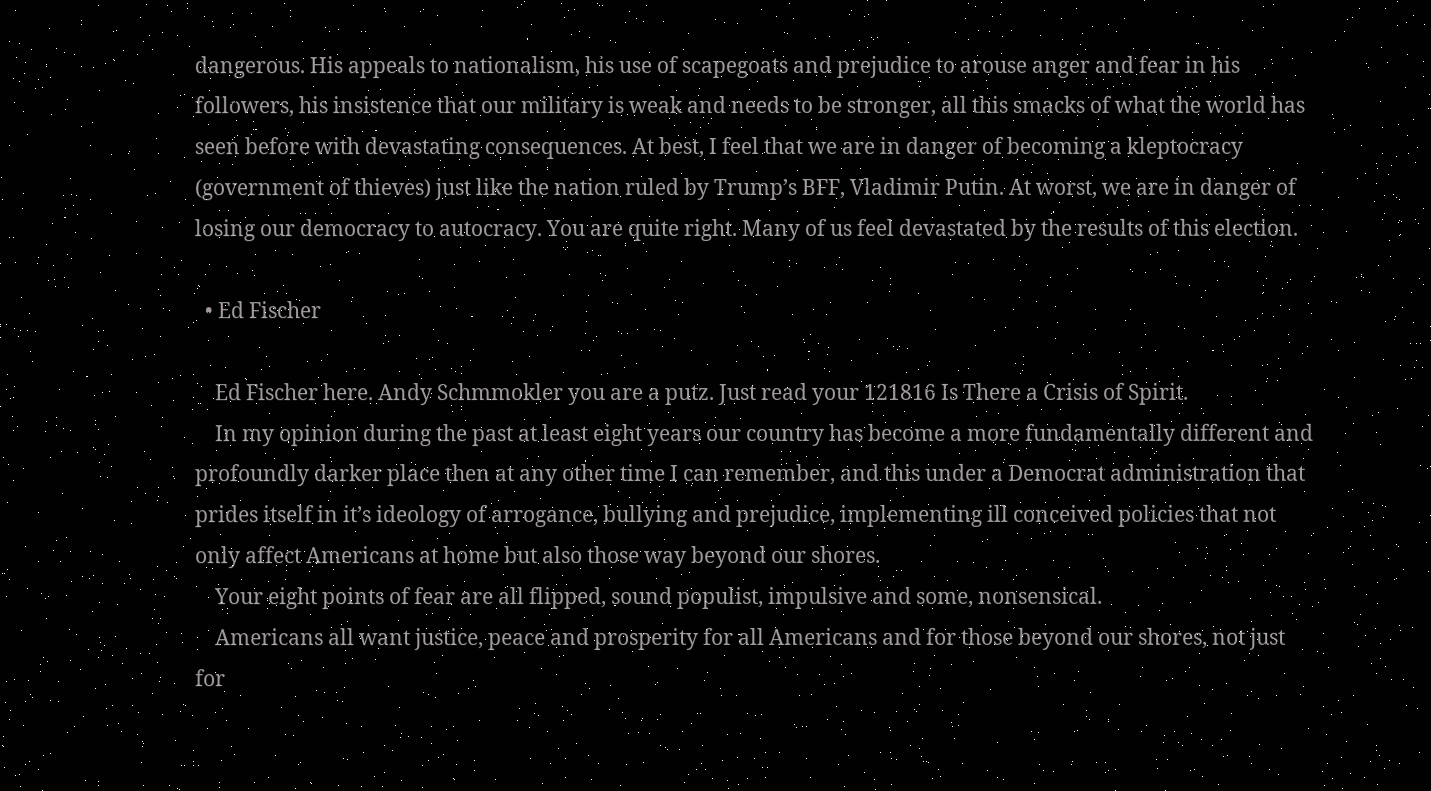dangerous. His appeals to nationalism, his use of scapegoats and prejudice to arouse anger and fear in his followers, his insistence that our military is weak and needs to be stronger, all this smacks of what the world has seen before with devastating consequences. At best, I feel that we are in danger of becoming a kleptocracy (government of thieves) just like the nation ruled by Trump’s BFF, Vladimir Putin. At worst, we are in danger of losing our democracy to autocracy. You are quite right. Many of us feel devastated by the results of this election.

  • Ed Fischer

    Ed Fischer here. Andy Schmmokler you are a putz. Just read your 121816 Is There a Crisis of Spirit.
    In my opinion during the past at least eight years our country has become a more fundamentally different and profoundly darker place then at any other time I can remember, and this under a Democrat administration that prides itself in it’s ideology of arrogance, bullying and prejudice, implementing ill conceived policies that not only affect Americans at home but also those way beyond our shores.
    Your eight points of fear are all flipped, sound populist, impulsive and some, nonsensical.
    Americans all want justice, peace and prosperity for all Americans and for those beyond our shores, not just for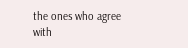the ones who agree with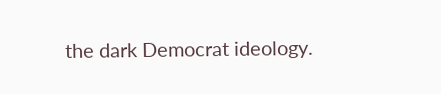the dark Democrat ideology.